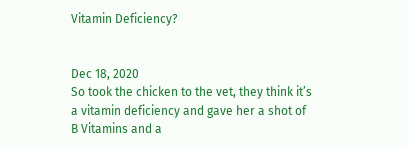Vitamin Deficiency?


Dec 18, 2020
So took the chicken to the vet, they think it’s a vitamin deficiency and gave her a shot of B Vitamins and a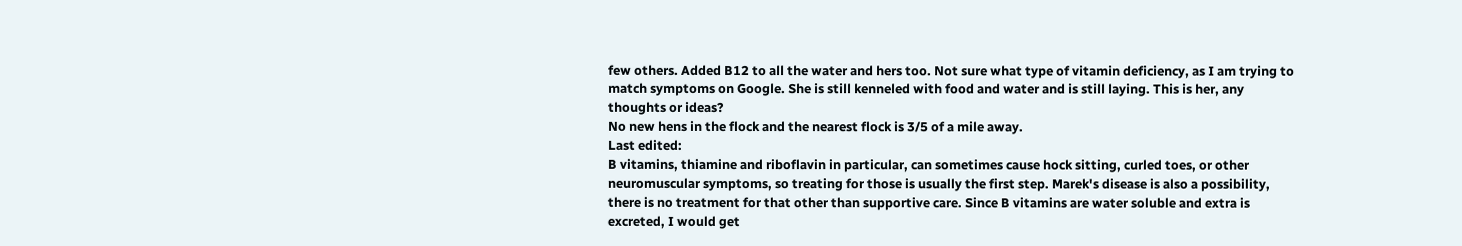few others. Added B12 to all the water and hers too. Not sure what type of vitamin deficiency, as I am trying to match symptoms on Google. She is still kenneled with food and water and is still laying. This is her, any thoughts or ideas?
No new hens in the flock and the nearest flock is 3/5 of a mile away.
Last edited:
B vitamins, thiamine and riboflavin in particular, can sometimes cause hock sitting, curled toes, or other neuromuscular symptoms, so treating for those is usually the first step. Marek's disease is also a possibility, there is no treatment for that other than supportive care. Since B vitamins are water soluble and extra is excreted, I would get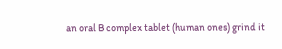an oral B complex tablet (human ones) grind it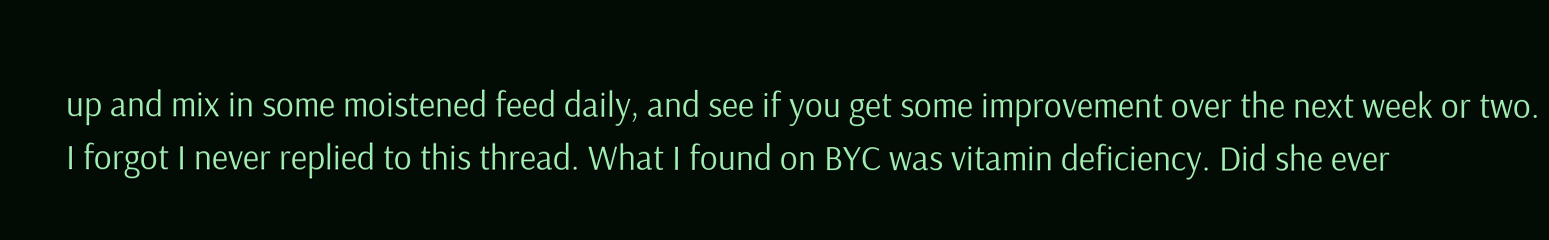up and mix in some moistened feed daily, and see if you get some improvement over the next week or two.
I forgot I never replied to this thread. What I found on BYC was vitamin deficiency. Did she ever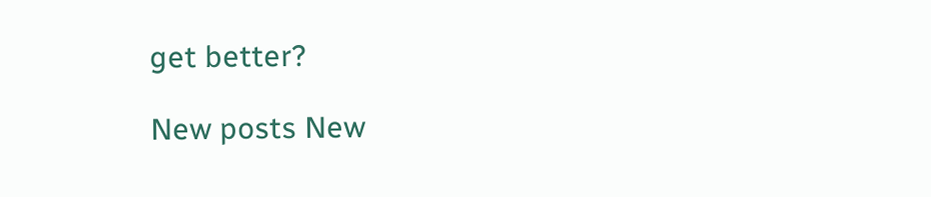get better?

New posts New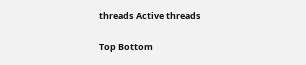threads Active threads

Top Bottom